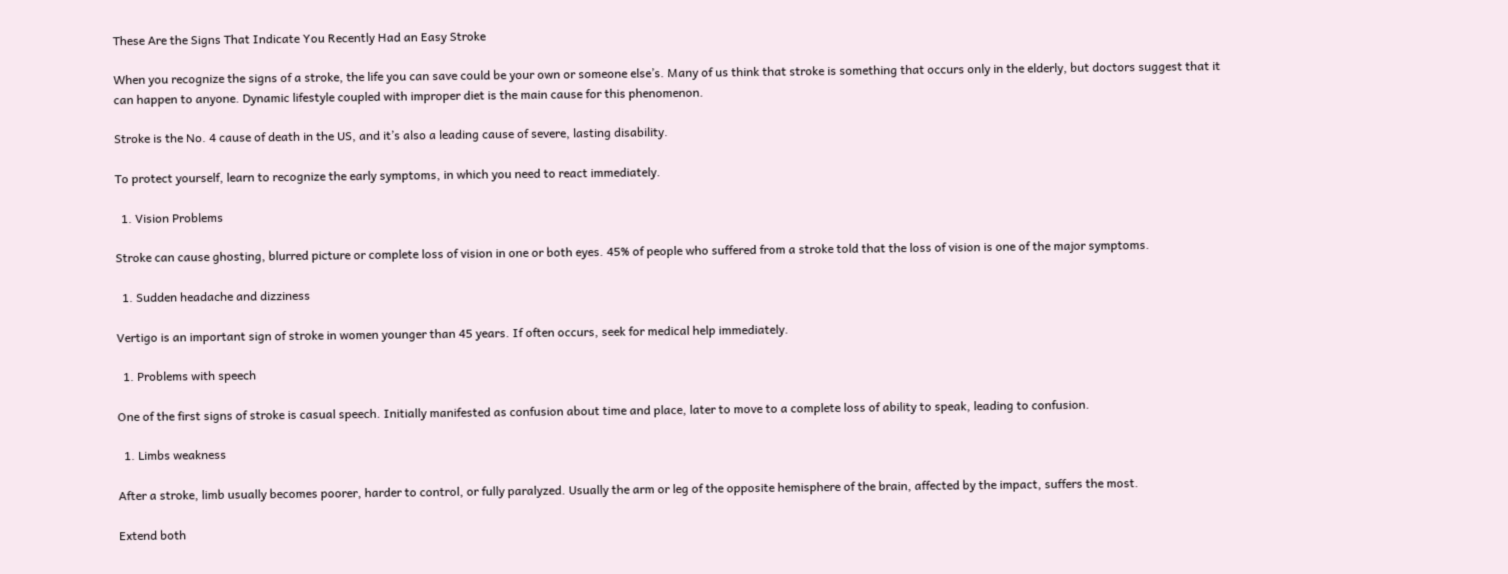These Are the Signs That Indicate You Recently Had an Easy Stroke

When you recognize the signs of a stroke, the life you can save could be your own or someone else’s. Many of us think that stroke is something that occurs only in the elderly, but doctors suggest that it can happen to anyone. Dynamic lifestyle coupled with improper diet is the main cause for this phenomenon.

Stroke is the No. 4 cause of death in the US, and it’s also a leading cause of severe, lasting disability.

To protect yourself, learn to recognize the early symptoms, in which you need to react immediately.

  1. Vision Problems

Stroke can cause ghosting, blurred picture or complete loss of vision in one or both eyes. 45% of people who suffered from a stroke told that the loss of vision is one of the major symptoms.

  1. Sudden headache and dizziness

Vertigo is an important sign of stroke in women younger than 45 years. If often occurs, seek for medical help immediately.

  1. Problems with speech

One of the first signs of stroke is casual speech. Initially manifested as confusion about time and place, later to move to a complete loss of ability to speak, leading to confusion.

  1. Limbs weakness

After a stroke, limb usually becomes poorer, harder to control, or fully paralyzed. Usually the arm or leg of the opposite hemisphere of the brain, affected by the impact, suffers the most.

Extend both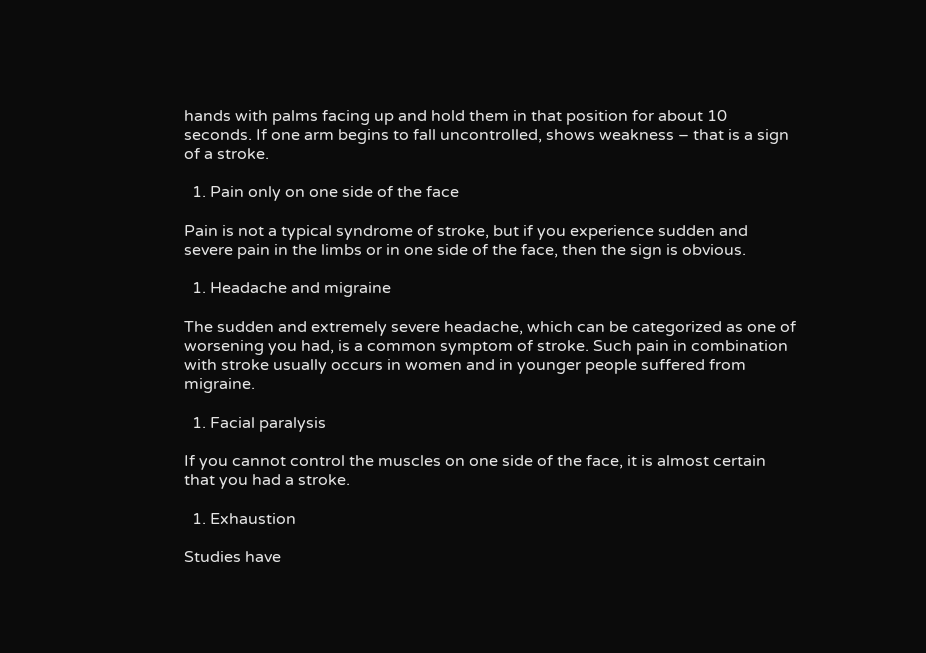hands with palms facing up and hold them in that position for about 10 seconds. If one arm begins to fall uncontrolled, shows weakness – that is a sign of a stroke.

  1. Pain only on one side of the face

Pain is not a typical syndrome of stroke, but if you experience sudden and severe pain in the limbs or in one side of the face, then the sign is obvious.

  1. Headache and migraine

The sudden and extremely severe headache, which can be categorized as one of worsening you had, is a common symptom of stroke. Such pain in combination with stroke usually occurs in women and in younger people suffered from migraine.

  1. Facial paralysis

If you cannot control the muscles on one side of the face, it is almost certain that you had a stroke.

  1. Exhaustion

Studies have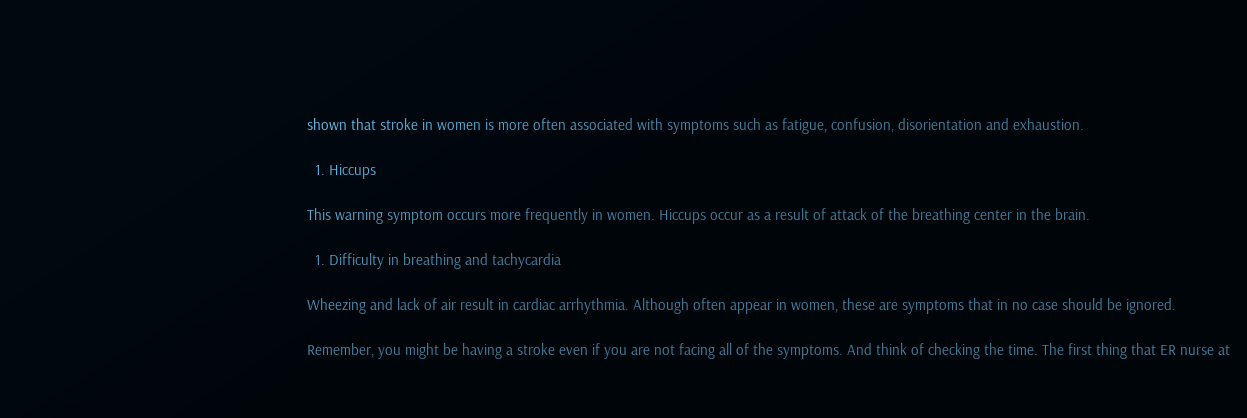shown that stroke in women is more often associated with symptoms such as fatigue, confusion, disorientation and exhaustion.

  1. Hiccups

This warning symptom occurs more frequently in women. Hiccups occur as a result of attack of the breathing center in the brain.

  1. Difficulty in breathing and tachycardia

Wheezing and lack of air result in cardiac arrhythmia. Although often appear in women, these are symptoms that in no case should be ignored.

Remember, you might be having a stroke even if you are not facing all of the symptoms. And think of checking the time. The first thing that ER nurse at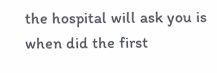the hospital will ask you is when did the first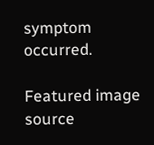symptom occurred.

Featured image source